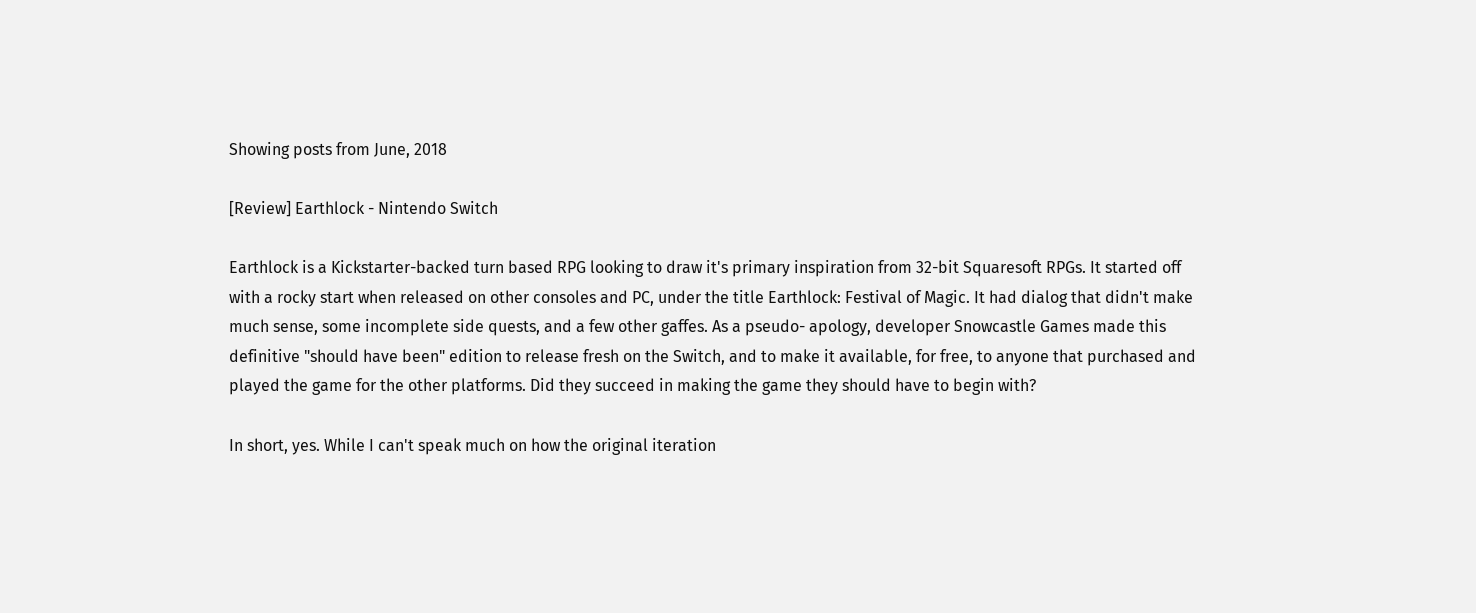Showing posts from June, 2018

[Review] Earthlock - Nintendo Switch

Earthlock is a Kickstarter-backed turn based RPG looking to draw it's primary inspiration from 32-bit Squaresoft RPGs. It started off with a rocky start when released on other consoles and PC, under the title Earthlock: Festival of Magic. It had dialog that didn't make much sense, some incomplete side quests, and a few other gaffes. As a pseudo- apology, developer Snowcastle Games made this definitive "should have been" edition to release fresh on the Switch, and to make it available, for free, to anyone that purchased and played the game for the other platforms. Did they succeed in making the game they should have to begin with?

In short, yes. While I can't speak much on how the original iteration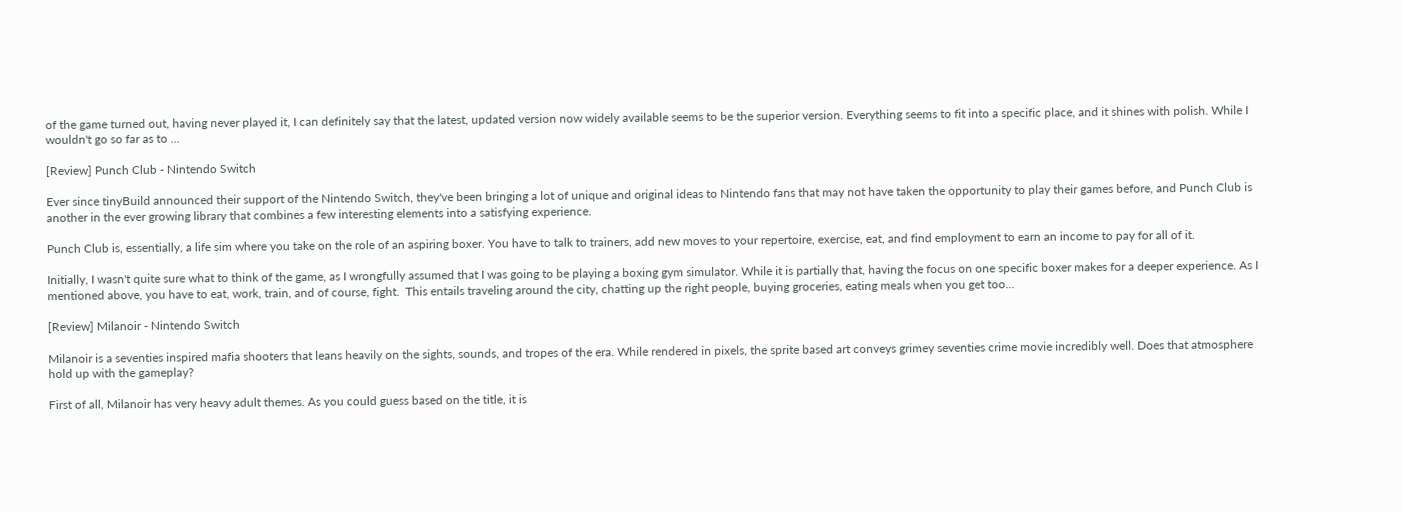of the game turned out, having never played it, I can definitely say that the latest, updated version now widely available seems to be the superior version. Everything seems to fit into a specific place, and it shines with polish. While I wouldn't go so far as to …

[Review] Punch Club - Nintendo Switch

Ever since tinyBuild announced their support of the Nintendo Switch, they've been bringing a lot of unique and original ideas to Nintendo fans that may not have taken the opportunity to play their games before, and Punch Club is another in the ever growing library that combines a few interesting elements into a satisfying experience.

Punch Club is, essentially, a life sim where you take on the role of an aspiring boxer. You have to talk to trainers, add new moves to your repertoire, exercise, eat, and find employment to earn an income to pay for all of it.

Initially, I wasn't quite sure what to think of the game, as I wrongfully assumed that I was going to be playing a boxing gym simulator. While it is partially that, having the focus on one specific boxer makes for a deeper experience. As I mentioned above, you have to eat, work, train, and of course, fight.  This entails traveling around the city, chatting up the right people, buying groceries, eating meals when you get too…

[Review] Milanoir - Nintendo Switch

Milanoir is a seventies inspired mafia shooters that leans heavily on the sights, sounds, and tropes of the era. While rendered in pixels, the sprite based art conveys grimey seventies crime movie incredibly well. Does that atmosphere hold up with the gameplay?

First of all, Milanoir has very heavy adult themes. As you could guess based on the title, it is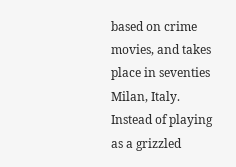based on crime movies, and takes place in seventies Milan, Italy. Instead of playing as a grizzled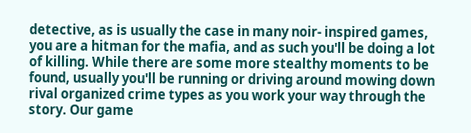detective, as is usually the case in many noir- inspired games, you are a hitman for the mafia, and as such you'll be doing a lot of killing. While there are some more stealthy moments to be found, usually you'll be running or driving around mowing down rival organized crime types as you work your way through the story. Our game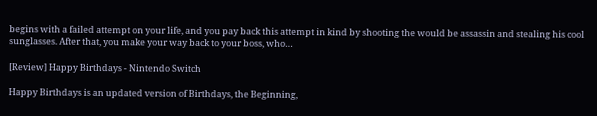begins with a failed attempt on your life, and you pay back this attempt in kind by shooting the would be assassin and stealing his cool sunglasses. After that, you make your way back to your boss, who…

[Review] Happy Birthdays - Nintendo Switch

Happy Birthdays is an updated version of Birthdays, the Beginning,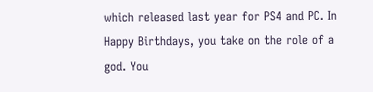which released last year for PS4 and PC. In Happy Birthdays, you take on the role of a god. You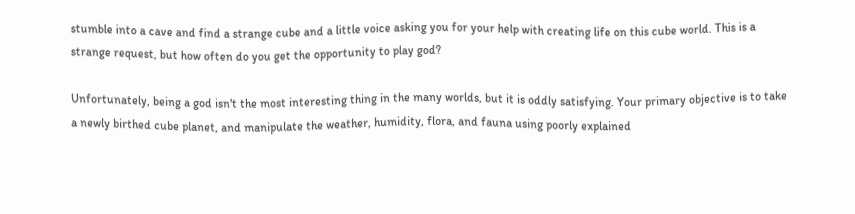stumble into a cave and find a strange cube and a little voice asking you for your help with creating life on this cube world. This is a strange request, but how often do you get the opportunity to play god?

Unfortunately, being a god isn't the most interesting thing in the many worlds, but it is oddly satisfying. Your primary objective is to take a newly birthed cube planet, and manipulate the weather, humidity, flora, and fauna using poorly explained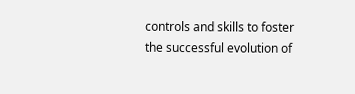controls and skills to foster the successful evolution of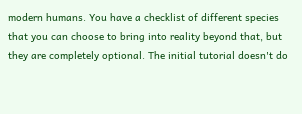modern humans. You have a checklist of different species that you can choose to bring into reality beyond that, but they are completely optional. The initial tutorial doesn't do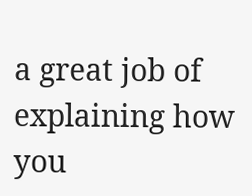a great job of explaining how you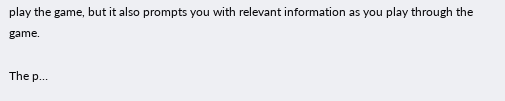play the game, but it also prompts you with relevant information as you play through the game.

The p…